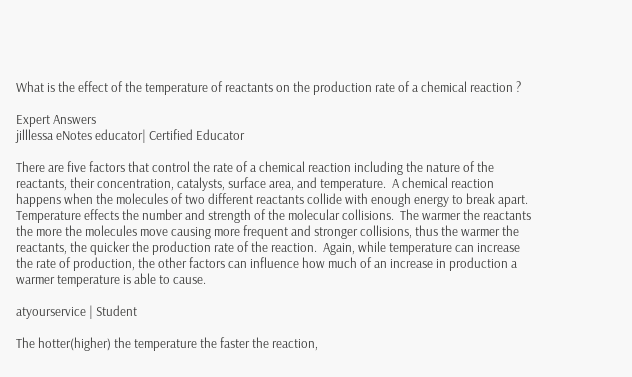What is the effect of the temperature of reactants on the production rate of a chemical reaction ?

Expert Answers
jilllessa eNotes educator| Certified Educator

There are five factors that control the rate of a chemical reaction including the nature of the reactants, their concentration, catalysts, surface area, and temperature.  A chemical reaction happens when the molecules of two different reactants collide with enough energy to break apart.  Temperature effects the number and strength of the molecular collisions.  The warmer the reactants the more the molecules move causing more frequent and stronger collisions, thus the warmer the reactants, the quicker the production rate of the reaction.  Again, while temperature can increase the rate of production, the other factors can influence how much of an increase in production a warmer temperature is able to cause.

atyourservice | Student

The hotter(higher) the temperature the faster the reaction,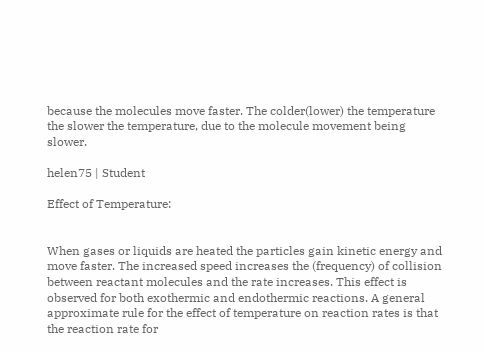because the molecules move faster. The colder(lower) the temperature the slower the temperature, due to the molecule movement being slower.

helen75 | Student

Effect of Temperature:


When gases or liquids are heated the particles gain kinetic energy and move faster. The increased speed increases the (frequency) of collision between reactant molecules and the rate increases. This effect is observed for both exothermic and endothermic reactions. A general approximate rule for the effect of temperature on reaction rates is that the reaction rate for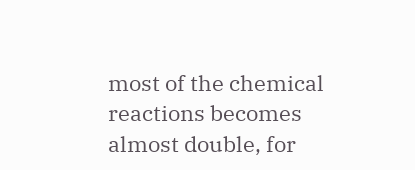most of the chemical reactions becomes almost double, for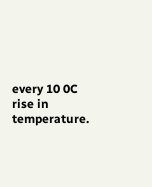every 10 0C rise in temperature.